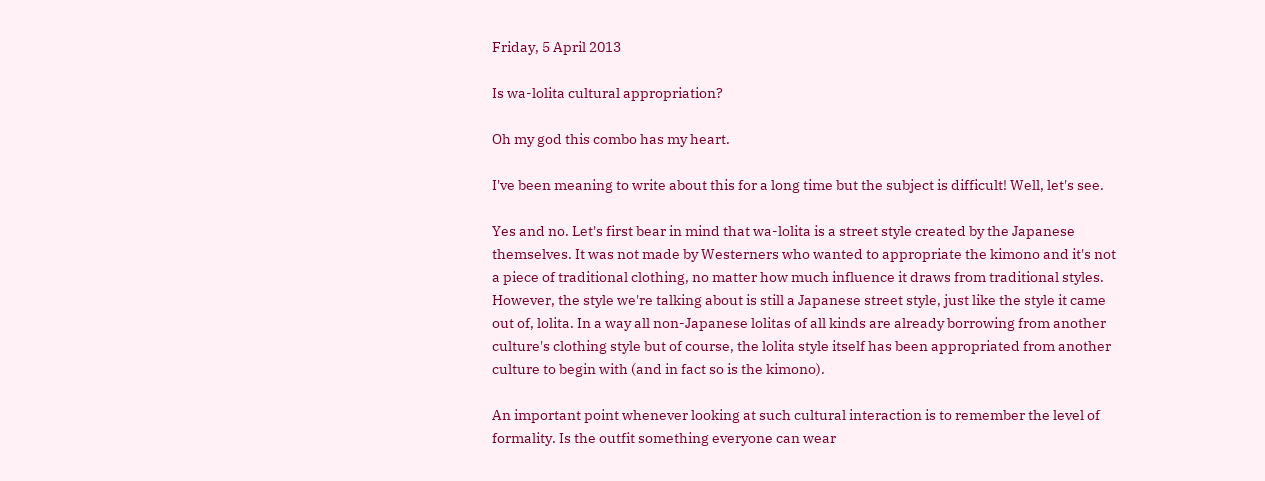Friday, 5 April 2013

Is wa-lolita cultural appropriation?

Oh my god this combo has my heart.

I've been meaning to write about this for a long time but the subject is difficult! Well, let's see.

Yes and no. Let's first bear in mind that wa-lolita is a street style created by the Japanese themselves. It was not made by Westerners who wanted to appropriate the kimono and it's not a piece of traditional clothing, no matter how much influence it draws from traditional styles. However, the style we're talking about is still a Japanese street style, just like the style it came out of, lolita. In a way all non-Japanese lolitas of all kinds are already borrowing from another culture's clothing style but of course, the lolita style itself has been appropriated from another culture to begin with (and in fact so is the kimono).

An important point whenever looking at such cultural interaction is to remember the level of formality. Is the outfit something everyone can wear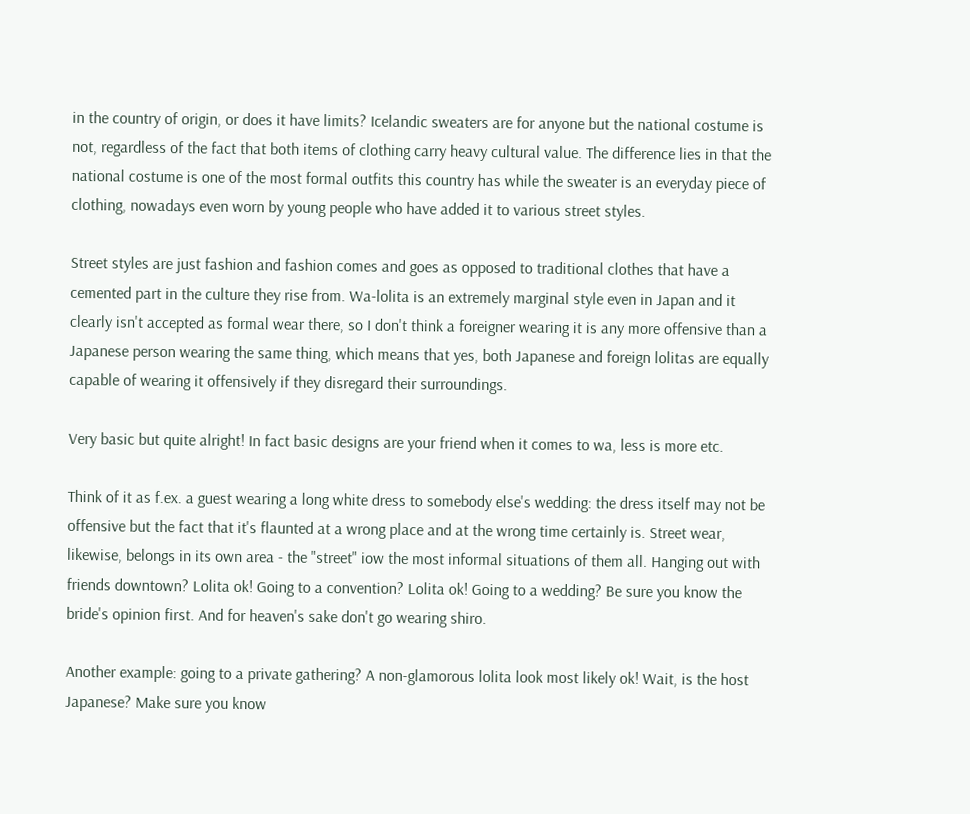in the country of origin, or does it have limits? Icelandic sweaters are for anyone but the national costume is not, regardless of the fact that both items of clothing carry heavy cultural value. The difference lies in that the national costume is one of the most formal outfits this country has while the sweater is an everyday piece of clothing, nowadays even worn by young people who have added it to various street styles.

Street styles are just fashion and fashion comes and goes as opposed to traditional clothes that have a cemented part in the culture they rise from. Wa-lolita is an extremely marginal style even in Japan and it clearly isn't accepted as formal wear there, so I don't think a foreigner wearing it is any more offensive than a Japanese person wearing the same thing, which means that yes, both Japanese and foreign lolitas are equally capable of wearing it offensively if they disregard their surroundings.

Very basic but quite alright! In fact basic designs are your friend when it comes to wa, less is more etc.

Think of it as f.ex. a guest wearing a long white dress to somebody else's wedding: the dress itself may not be offensive but the fact that it's flaunted at a wrong place and at the wrong time certainly is. Street wear, likewise, belongs in its own area - the "street" iow the most informal situations of them all. Hanging out with friends downtown? Lolita ok! Going to a convention? Lolita ok! Going to a wedding? Be sure you know the bride's opinion first. And for heaven's sake don't go wearing shiro.

Another example: going to a private gathering? A non-glamorous lolita look most likely ok! Wait, is the host Japanese? Make sure you know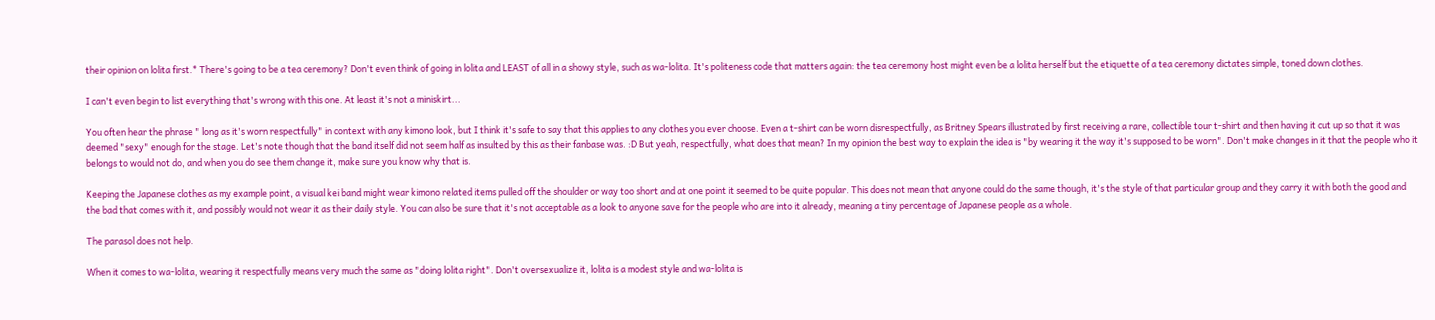their opinion on lolita first.* There's going to be a tea ceremony? Don't even think of going in lolita and LEAST of all in a showy style, such as wa-lolita. It's politeness code that matters again: the tea ceremony host might even be a lolita herself but the etiquette of a tea ceremony dictates simple, toned down clothes.

I can't even begin to list everything that's wrong with this one. At least it's not a miniskirt...

You often hear the phrase " long as it's worn respectfully" in context with any kimono look, but I think it's safe to say that this applies to any clothes you ever choose. Even a t-shirt can be worn disrespectfully, as Britney Spears illustrated by first receiving a rare, collectible tour t-shirt and then having it cut up so that it was deemed "sexy" enough for the stage. Let's note though that the band itself did not seem half as insulted by this as their fanbase was. :D But yeah, respectfully, what does that mean? In my opinion the best way to explain the idea is "by wearing it the way it's supposed to be worn". Don't make changes in it that the people who it belongs to would not do, and when you do see them change it, make sure you know why that is.

Keeping the Japanese clothes as my example point, a visual kei band might wear kimono related items pulled off the shoulder or way too short and at one point it seemed to be quite popular. This does not mean that anyone could do the same though, it's the style of that particular group and they carry it with both the good and the bad that comes with it, and possibly would not wear it as their daily style. You can also be sure that it's not acceptable as a look to anyone save for the people who are into it already, meaning a tiny percentage of Japanese people as a whole.

The parasol does not help.

When it comes to wa-lolita, wearing it respectfully means very much the same as "doing lolita right". Don't oversexualize it, lolita is a modest style and wa-lolita is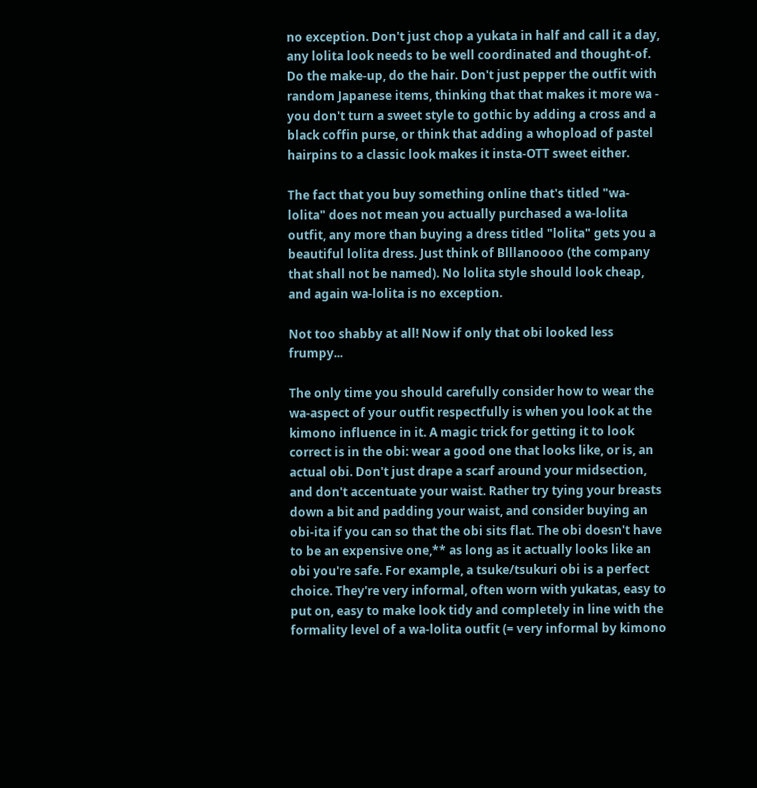no exception. Don't just chop a yukata in half and call it a day, any lolita look needs to be well coordinated and thought-of. Do the make-up, do the hair. Don't just pepper the outfit with random Japanese items, thinking that that makes it more wa - you don't turn a sweet style to gothic by adding a cross and a black coffin purse, or think that adding a whopload of pastel hairpins to a classic look makes it insta-OTT sweet either.

The fact that you buy something online that's titled "wa-lolita" does not mean you actually purchased a wa-lolita outfit, any more than buying a dress titled "lolita" gets you a beautiful lolita dress. Just think of Blllanoooo (the company that shall not be named). No lolita style should look cheap, and again wa-lolita is no exception.

Not too shabby at all! Now if only that obi looked less frumpy...

The only time you should carefully consider how to wear the wa-aspect of your outfit respectfully is when you look at the kimono influence in it. A magic trick for getting it to look correct is in the obi: wear a good one that looks like, or is, an actual obi. Don't just drape a scarf around your midsection, and don't accentuate your waist. Rather try tying your breasts down a bit and padding your waist, and consider buying an obi-ita if you can so that the obi sits flat. The obi doesn't have to be an expensive one,** as long as it actually looks like an obi you're safe. For example, a tsuke/tsukuri obi is a perfect choice. They're very informal, often worn with yukatas, easy to put on, easy to make look tidy and completely in line with the formality level of a wa-lolita outfit (= very informal by kimono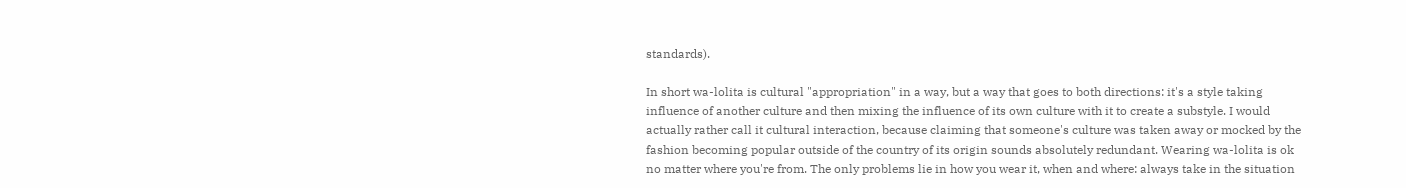standards).

In short wa-lolita is cultural "appropriation" in a way, but a way that goes to both directions: it's a style taking influence of another culture and then mixing the influence of its own culture with it to create a substyle. I would actually rather call it cultural interaction, because claiming that someone's culture was taken away or mocked by the fashion becoming popular outside of the country of its origin sounds absolutely redundant. Wearing wa-lolita is ok no matter where you're from. The only problems lie in how you wear it, when and where: always take in the situation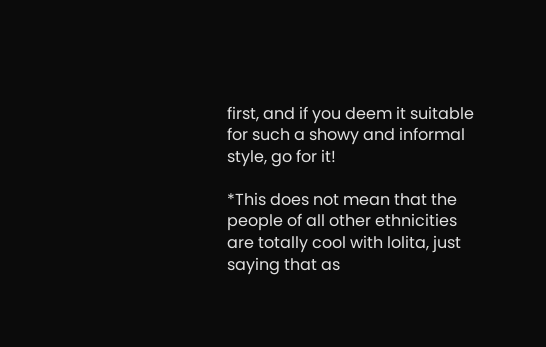first, and if you deem it suitable for such a showy and informal style, go for it!

*This does not mean that the people of all other ethnicities are totally cool with lolita, just saying that as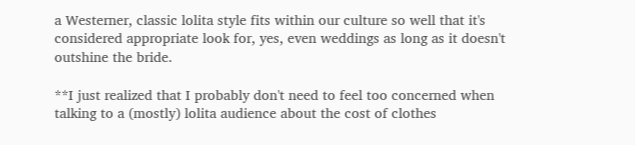a Westerner, classic lolita style fits within our culture so well that it's considered appropriate look for, yes, even weddings as long as it doesn't outshine the bride.

**I just realized that I probably don't need to feel too concerned when talking to a (mostly) lolita audience about the cost of clothes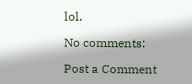lol.

No comments:

Post a Comment